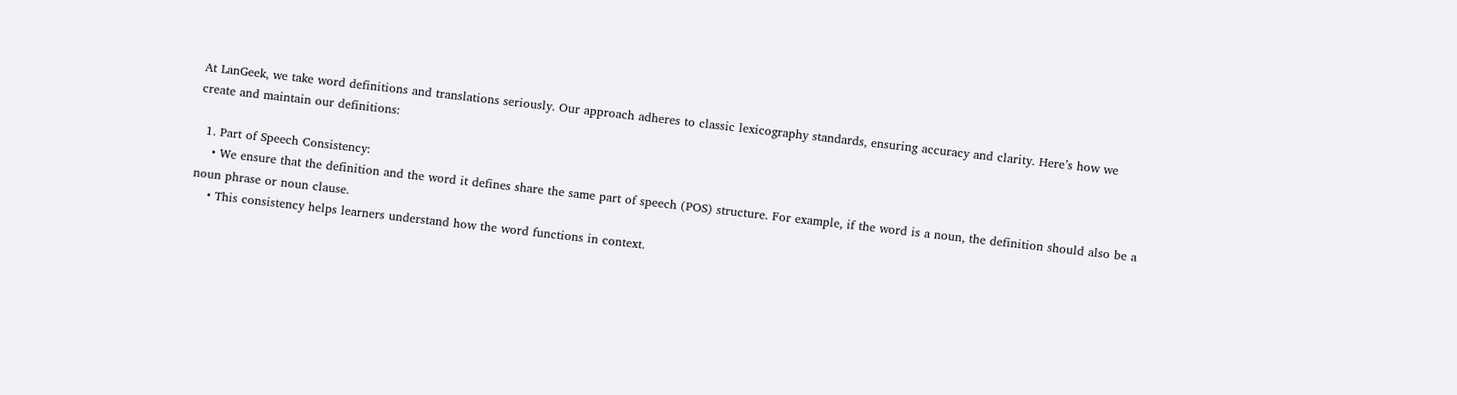At LanGeek, we take word definitions and translations seriously. Our approach adheres to classic lexicography standards, ensuring accuracy and clarity. Here’s how we create and maintain our definitions:

  1. Part of Speech Consistency:
    • We ensure that the definition and the word it defines share the same part of speech (POS) structure. For example, if the word is a noun, the definition should also be a noun phrase or noun clause.
    • This consistency helps learners understand how the word functions in context.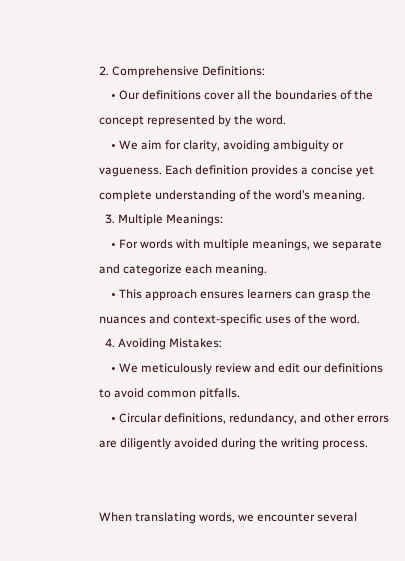2. Comprehensive Definitions:
    • Our definitions cover all the boundaries of the concept represented by the word.
    • We aim for clarity, avoiding ambiguity or vagueness. Each definition provides a concise yet complete understanding of the word’s meaning.
  3. Multiple Meanings:
    • For words with multiple meanings, we separate and categorize each meaning.
    • This approach ensures learners can grasp the nuances and context-specific uses of the word.
  4. Avoiding Mistakes:
    • We meticulously review and edit our definitions to avoid common pitfalls.
    • Circular definitions, redundancy, and other errors are diligently avoided during the writing process.


When translating words, we encounter several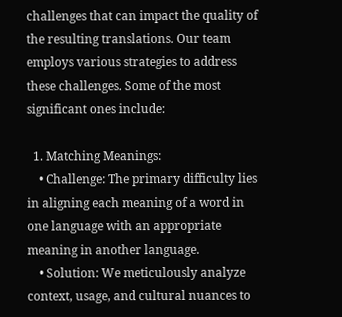challenges that can impact the quality of the resulting translations. Our team employs various strategies to address these challenges. Some of the most significant ones include:

  1. Matching Meanings:
    • Challenge: The primary difficulty lies in aligning each meaning of a word in one language with an appropriate meaning in another language.
    • Solution: We meticulously analyze context, usage, and cultural nuances to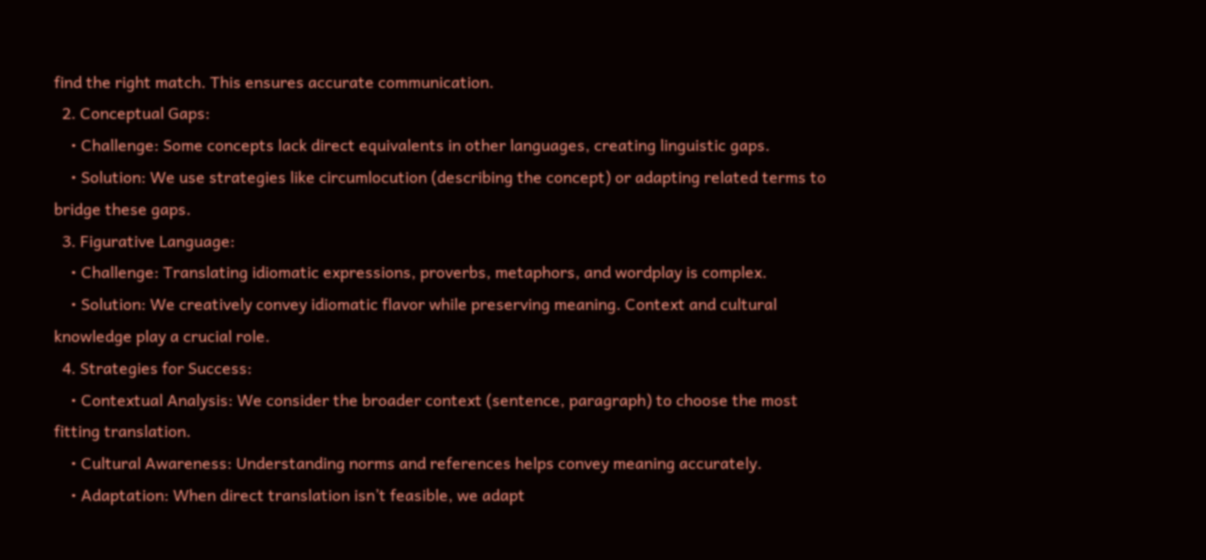find the right match. This ensures accurate communication.
  2. Conceptual Gaps:
    • Challenge: Some concepts lack direct equivalents in other languages, creating linguistic gaps.
    • Solution: We use strategies like circumlocution (describing the concept) or adapting related terms to bridge these gaps.
  3. Figurative Language:
    • Challenge: Translating idiomatic expressions, proverbs, metaphors, and wordplay is complex.
    • Solution: We creatively convey idiomatic flavor while preserving meaning. Context and cultural knowledge play a crucial role.
  4. Strategies for Success:
    • Contextual Analysis: We consider the broader context (sentence, paragraph) to choose the most fitting translation.
    • Cultural Awareness: Understanding norms and references helps convey meaning accurately.
    • Adaptation: When direct translation isn’t feasible, we adapt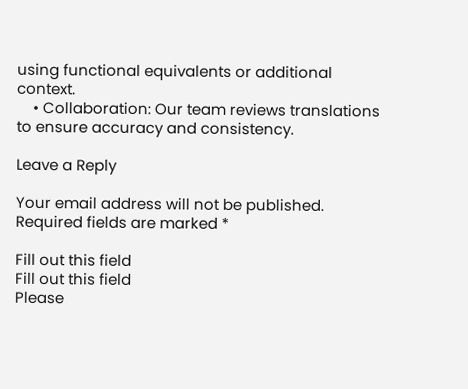using functional equivalents or additional context.
    • Collaboration: Our team reviews translations to ensure accuracy and consistency.

Leave a Reply

Your email address will not be published. Required fields are marked *

Fill out this field
Fill out this field
Please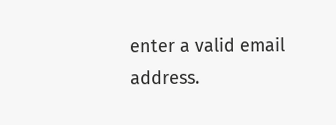enter a valid email address.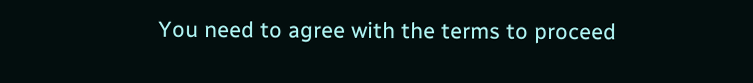You need to agree with the terms to proceed